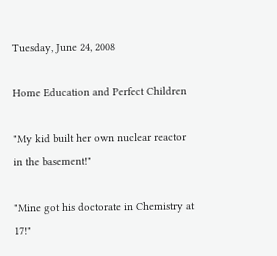Tuesday, June 24, 2008

Home Education and Perfect Children

"My kid built her own nuclear reactor in the basement!"

"Mine got his doctorate in Chemistry at 17!"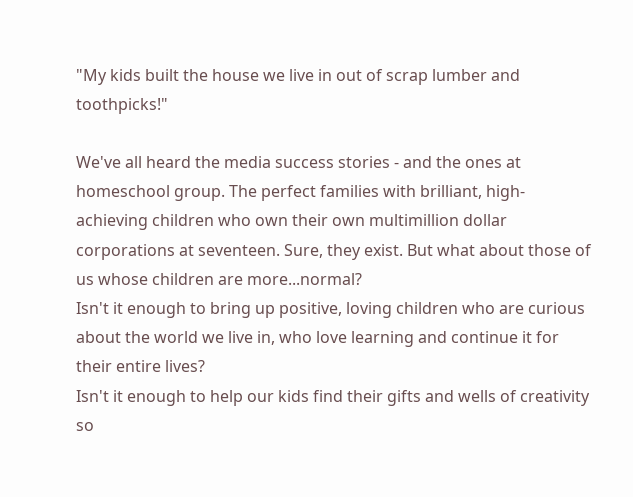"My kids built the house we live in out of scrap lumber and toothpicks!"

We've all heard the media success stories - and the ones at homeschool group. The perfect families with brilliant, high-achieving children who own their own multimillion dollar corporations at seventeen. Sure, they exist. But what about those of us whose children are more...normal?
Isn't it enough to bring up positive, loving children who are curious about the world we live in, who love learning and continue it for their entire lives?
Isn't it enough to help our kids find their gifts and wells of creativity so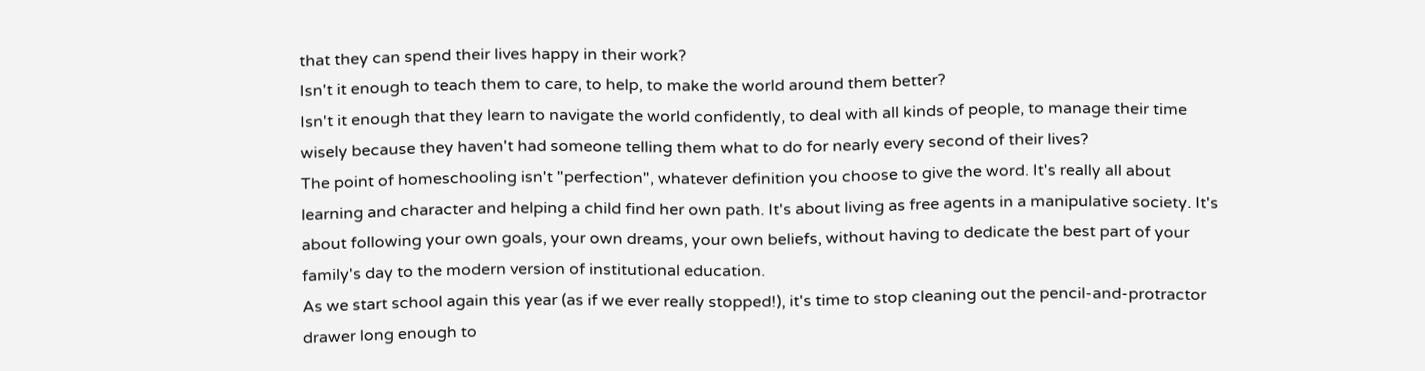that they can spend their lives happy in their work?
Isn't it enough to teach them to care, to help, to make the world around them better?
Isn't it enough that they learn to navigate the world confidently, to deal with all kinds of people, to manage their time wisely because they haven't had someone telling them what to do for nearly every second of their lives?
The point of homeschooling isn't "perfection", whatever definition you choose to give the word. It's really all about learning and character and helping a child find her own path. It's about living as free agents in a manipulative society. It's about following your own goals, your own dreams, your own beliefs, without having to dedicate the best part of your family's day to the modern version of institutional education.
As we start school again this year (as if we ever really stopped!), it's time to stop cleaning out the pencil-and-protractor drawer long enough to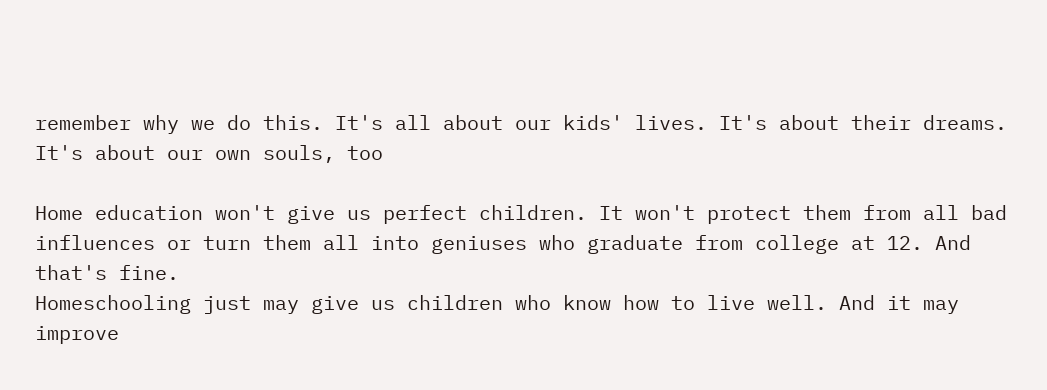remember why we do this. It's all about our kids' lives. It's about their dreams. It's about our own souls, too

Home education won't give us perfect children. It won't protect them from all bad influences or turn them all into geniuses who graduate from college at 12. And that's fine.
Homeschooling just may give us children who know how to live well. And it may improve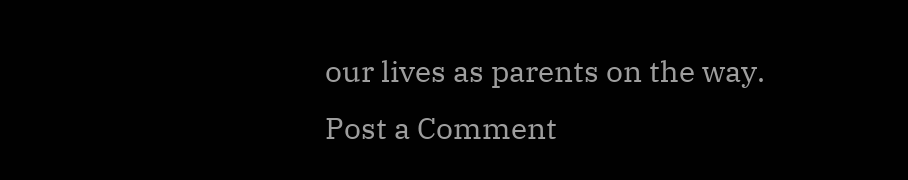our lives as parents on the way.
Post a Comment